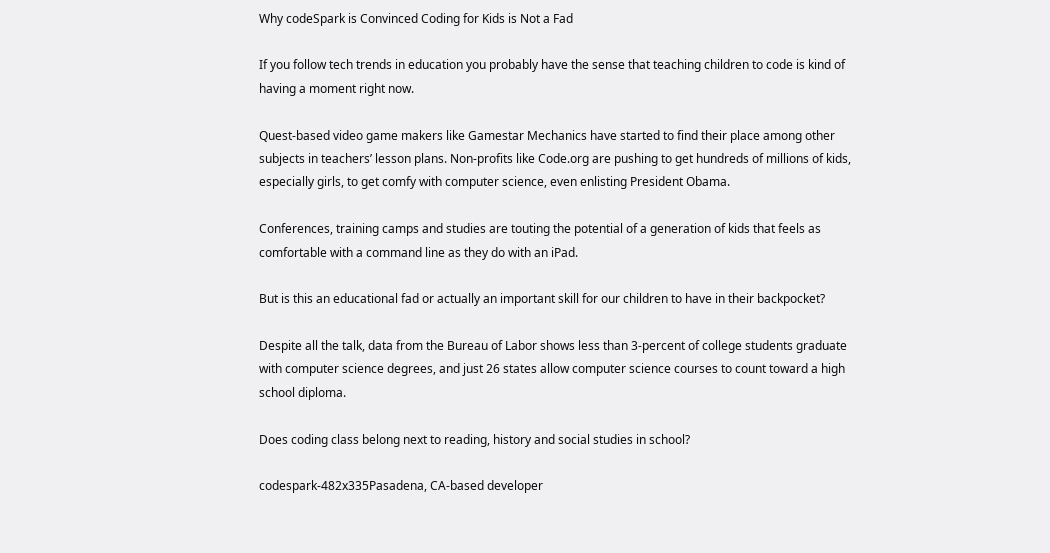Why codeSpark is Convinced Coding for Kids is Not a Fad

If you follow tech trends in education you probably have the sense that teaching children to code is kind of having a moment right now.

Quest-based video game makers like Gamestar Mechanics have started to find their place among other subjects in teachers’ lesson plans. Non-profits like Code.org are pushing to get hundreds of millions of kids, especially girls, to get comfy with computer science, even enlisting President Obama.

Conferences, training camps and studies are touting the potential of a generation of kids that feels as comfortable with a command line as they do with an iPad.

But is this an educational fad or actually an important skill for our children to have in their backpocket?

Despite all the talk, data from the Bureau of Labor shows less than 3-percent of college students graduate with computer science degrees, and just 26 states allow computer science courses to count toward a high school diploma.

Does coding class belong next to reading, history and social studies in school?

codespark-482x335Pasadena, CA-based developer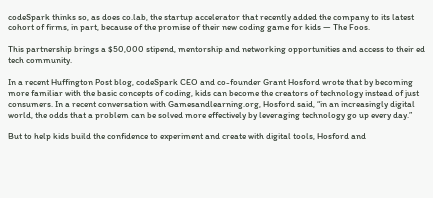codeSpark thinks so, as does co.lab, the startup accelerator that recently added the company to its latest cohort of firms, in part, because of the promise of their new coding game for kids — The Foos.

This partnership brings a $50,000 stipend, mentorship and networking opportunities and access to their ed tech community.

In a recent Huffington Post blog, codeSpark CEO and co-founder Grant Hosford wrote that by becoming more familiar with the basic concepts of coding, kids can become the creators of technology instead of just consumers. In a recent conversation with Gamesandlearning.org, Hosford said, “in an increasingly digital world, the odds that a problem can be solved more effectively by leveraging technology go up every day.”

But to help kids build the confidence to experiment and create with digital tools, Hosford and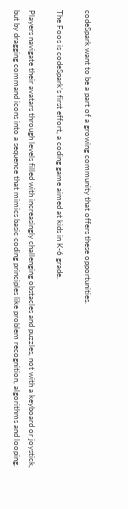codeSpark want to be a part of a growing community that offers these opportunities.

The Foos is codeSpark’s first effort, a coding game aimed at kids in K-6 grade.

Players navigate their avatars through levels filled with increasingly challenging obstacles and puzzles, not with a keyboard or joystick, but by dragging command icons into a sequence that mimics basic coding principles like problem recognition, algorithms and looping.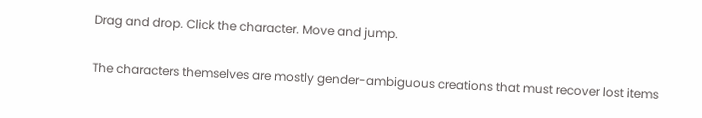Drag and drop. Click the character. Move and jump.

The characters themselves are mostly gender-ambiguous creations that must recover lost items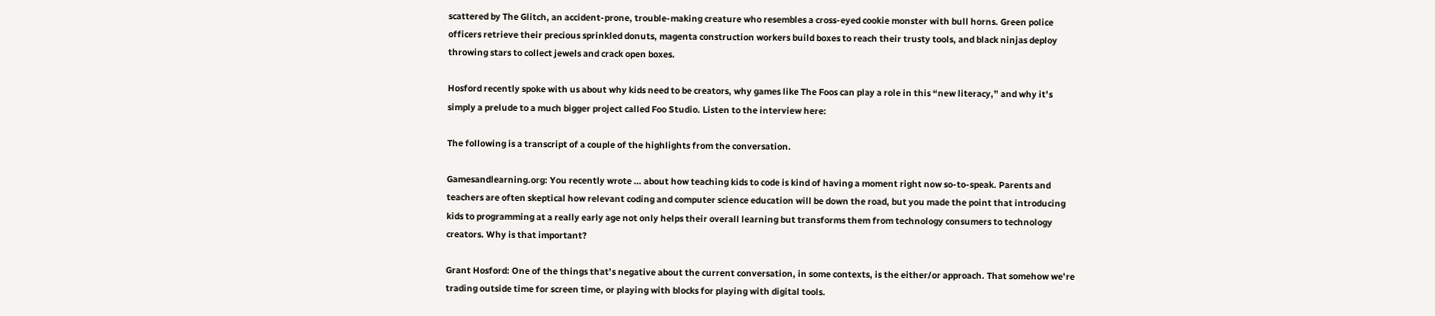scattered by The Glitch, an accident-prone, trouble-making creature who resembles a cross-eyed cookie monster with bull horns. Green police officers retrieve their precious sprinkled donuts, magenta construction workers build boxes to reach their trusty tools, and black ninjas deploy throwing stars to collect jewels and crack open boxes.

Hosford recently spoke with us about why kids need to be creators, why games like The Foos can play a role in this “new literacy,” and why it’s simply a prelude to a much bigger project called Foo Studio. Listen to the interview here:

The following is a transcript of a couple of the highlights from the conversation.

Gamesandlearning.org: You recently wrote … about how teaching kids to code is kind of having a moment right now so-to-speak. Parents and teachers are often skeptical how relevant coding and computer science education will be down the road, but you made the point that introducing kids to programming at a really early age not only helps their overall learning but transforms them from technology consumers to technology creators. Why is that important?

Grant Hosford: One of the things that’s negative about the current conversation, in some contexts, is the either/or approach. That somehow we’re trading outside time for screen time, or playing with blocks for playing with digital tools.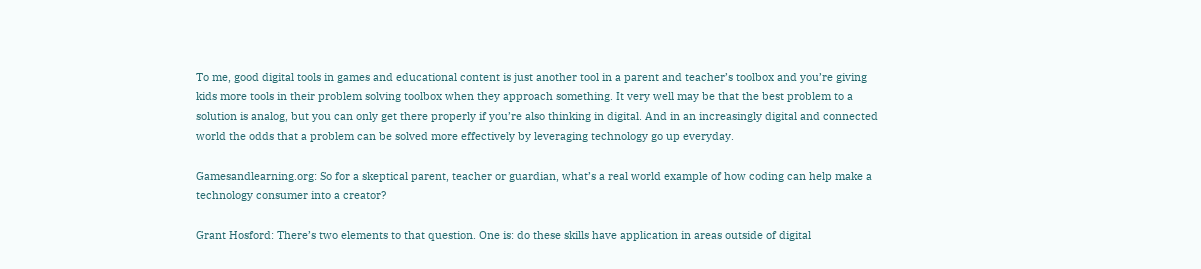To me, good digital tools in games and educational content is just another tool in a parent and teacher’s toolbox and you’re giving kids more tools in their problem solving toolbox when they approach something. It very well may be that the best problem to a solution is analog, but you can only get there properly if you’re also thinking in digital. And in an increasingly digital and connected world the odds that a problem can be solved more effectively by leveraging technology go up everyday.

Gamesandlearning.org: So for a skeptical parent, teacher or guardian, what’s a real world example of how coding can help make a technology consumer into a creator?

Grant Hosford: There’s two elements to that question. One is: do these skills have application in areas outside of digital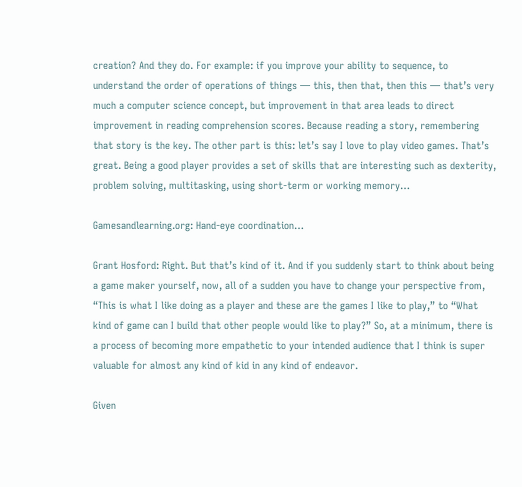creation? And they do. For example: if you improve your ability to sequence, to understand the order of operations of things — this, then that, then this — that’s very much a computer science concept, but improvement in that area leads to direct improvement in reading comprehension scores. Because reading a story, remembering that story is the key. The other part is this: let’s say I love to play video games. That’s great. Being a good player provides a set of skills that are interesting such as dexterity, problem solving, multitasking, using short-term or working memory…

Gamesandlearning.org: Hand-eye coordination…

Grant Hosford: Right. But that’s kind of it. And if you suddenly start to think about being a game maker yourself, now, all of a sudden you have to change your perspective from, “This is what I like doing as a player and these are the games I like to play,” to “What kind of game can I build that other people would like to play?” So, at a minimum, there is a process of becoming more empathetic to your intended audience that I think is super valuable for almost any kind of kid in any kind of endeavor.

Given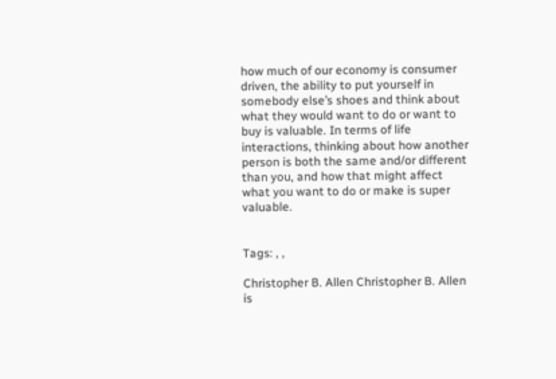how much of our economy is consumer driven, the ability to put yourself in somebody else’s shoes and think about what they would want to do or want to buy is valuable. In terms of life interactions, thinking about how another person is both the same and/or different than you, and how that might affect what you want to do or make is super valuable.


Tags: , ,

Christopher B. Allen Christopher B. Allen is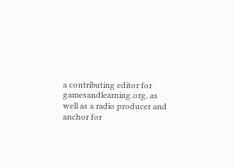a contributing editor for gamesandlearning.org, as well as a radio producer and anchor for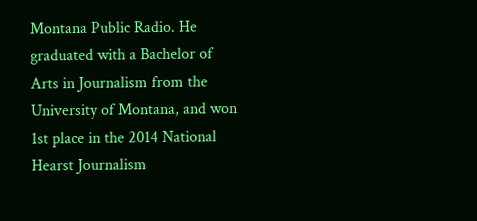Montana Public Radio. He graduated with a Bachelor of Arts in Journalism from the University of Montana, and won 1st place in the 2014 National Hearst Journalism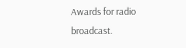Awards for radio broadcast.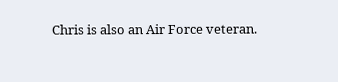Chris is also an Air Force veteran.